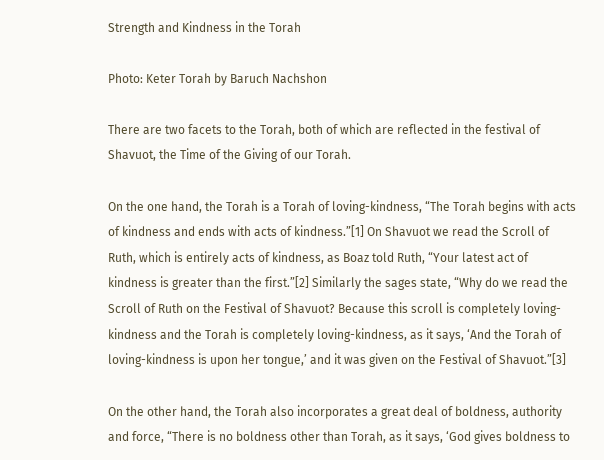Strength and Kindness in the Torah

Photo: Keter Torah by Baruch Nachshon

There are two facets to the Torah, both of which are reflected in the festival of Shavuot, the Time of the Giving of our Torah.

On the one hand, the Torah is a Torah of loving-kindness, “The Torah begins with acts of kindness and ends with acts of kindness.”[1] On Shavuot we read the Scroll of Ruth, which is entirely acts of kindness, as Boaz told Ruth, “Your latest act of kindness is greater than the first.”[2] Similarly the sages state, “Why do we read the Scroll of Ruth on the Festival of Shavuot? Because this scroll is completely loving-kindness and the Torah is completely loving-kindness, as it says, ‘And the Torah of loving-kindness is upon her tongue,’ and it was given on the Festival of Shavuot.”[3]

On the other hand, the Torah also incorporates a great deal of boldness, authority and force, “There is no boldness other than Torah, as it says, ‘God gives boldness to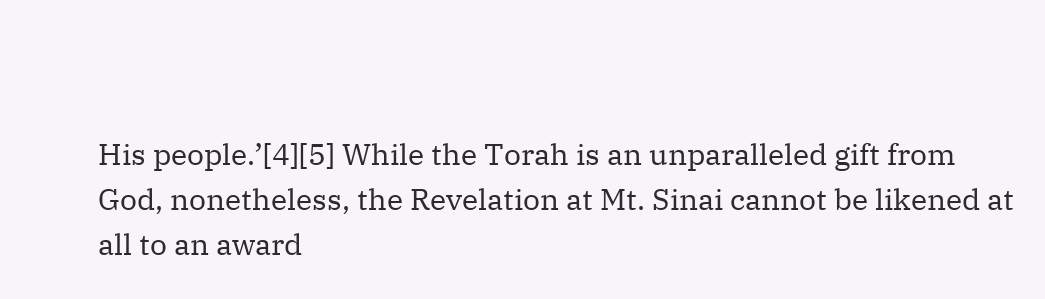His people.’[4][5] While the Torah is an unparalleled gift from God, nonetheless, the Revelation at Mt. Sinai cannot be likened at all to an award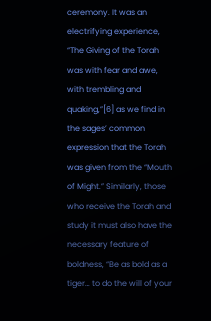ceremony. It was an electrifying experience, “The Giving of the Torah was with fear and awe, with trembling and quaking,”[6] as we find in the sages’ common expression that the Torah was given from the “Mouth of Might.” Similarly, those who receive the Torah and study it must also have the necessary feature of boldness, “Be as bold as a tiger… to do the will of your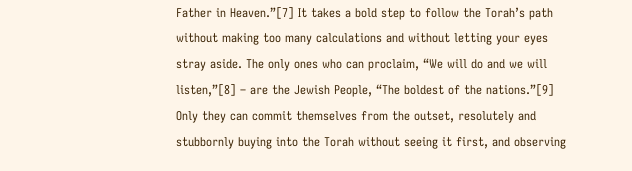Father in Heaven.”[7] It takes a bold step to follow the Torah’s path without making too many calculations and without letting your eyes stray aside. The only ones who can proclaim, “We will do and we will listen,”[8] – are the Jewish People, “The boldest of the nations.”[9] Only they can commit themselves from the outset, resolutely and stubbornly buying into the Torah without seeing it first, and observing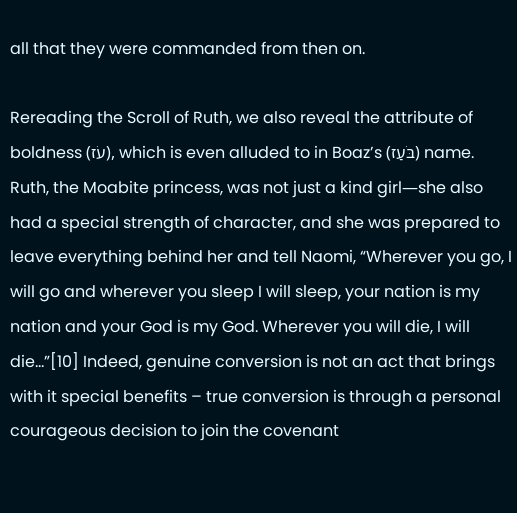all that they were commanded from then on.

Rereading the Scroll of Ruth, we also reveal the attribute of boldness (עֹז), which is even alluded to in Boaz’s (בֹּעַז) name. Ruth, the Moabite princess, was not just a kind girl―she also had a special strength of character, and she was prepared to leave everything behind her and tell Naomi, “Wherever you go, I will go and wherever you sleep I will sleep, your nation is my nation and your God is my God. Wherever you will die, I will die…”[10] Indeed, genuine conversion is not an act that brings with it special benefits – true conversion is through a personal courageous decision to join the covenant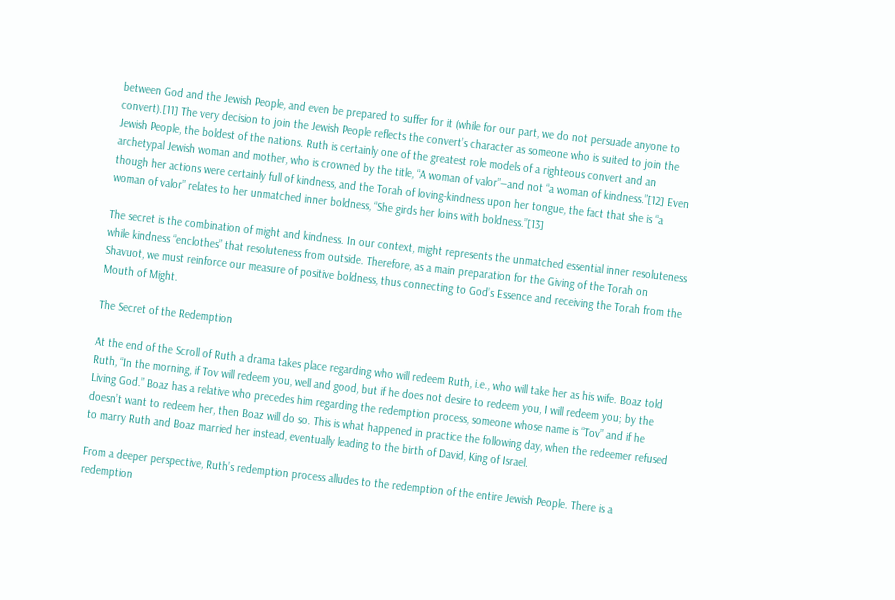between God and the Jewish People, and even be prepared to suffer for it (while for our part, we do not persuade anyone to convert).[11] The very decision to join the Jewish People reflects the convert’s character as someone who is suited to join the Jewish People, the boldest of the nations. Ruth is certainly one of the greatest role models of a righteous convert and an archetypal Jewish woman and mother, who is crowned by the title, “A woman of valor”―and not “a woman of kindness.”[12] Even though her actions were certainly full of kindness, and the Torah of loving-kindness upon her tongue, the fact that she is “a woman of valor” relates to her unmatched inner boldness, “She girds her loins with boldness.”[13]

The secret is the combination of might and kindness. In our context, might represents the unmatched essential inner resoluteness while kindness “enclothes” that resoluteness from outside. Therefore, as a main preparation for the Giving of the Torah on Shavuot, we must reinforce our measure of positive boldness, thus connecting to God’s Essence and receiving the Torah from the Mouth of Might.

The Secret of the Redemption

At the end of the Scroll of Ruth a drama takes place regarding who will redeem Ruth, i.e., who will take her as his wife. Boaz told Ruth, “In the morning, if Tov will redeem you, well and good, but if he does not desire to redeem you, I will redeem you; by the Living God.” Boaz has a relative who precedes him regarding the redemption process, someone whose name is “Tov” and if he doesn’t want to redeem her, then Boaz will do so. This is what happened in practice the following day, when the redeemer refused to marry Ruth and Boaz married her instead, eventually leading to the birth of David, King of Israel.

From a deeper perspective, Ruth’s redemption process alludes to the redemption of the entire Jewish People. There is a redemption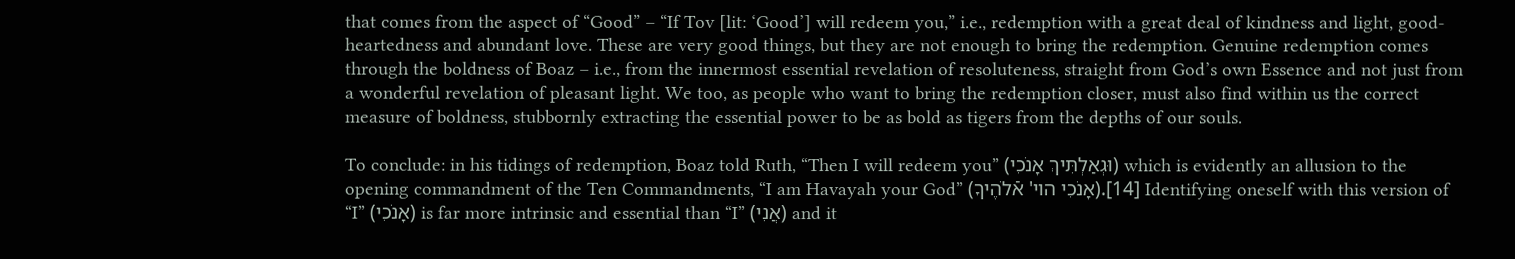that comes from the aspect of “Good” – “If Tov [lit: ‘Good’] will redeem you,” i.e., redemption with a great deal of kindness and light, good-heartedness and abundant love. These are very good things, but they are not enough to bring the redemption. Genuine redemption comes through the boldness of Boaz – i.e., from the innermost essential revelation of resoluteness, straight from God’s own Essence and not just from a wonderful revelation of pleasant light. We too, as people who want to bring the redemption closer, must also find within us the correct measure of boldness, stubbornly extracting the essential power to be as bold as tigers from the depths of our souls.

To conclude: in his tidings of redemption, Boaz told Ruth, “Then I will redeem you” (וּגְאַלְתִּיךְ אָנֹכִי) which is evidently an allusion to the opening commandment of the Ten Commandments, “I am Havayah your God” (אָנֹכִי הוי' אֿלֹהֶיךָ).[14] Identifying oneself with this version of “I” (אָנֹכִי) is far more intrinsic and essential than “I” (אֲנִי) and it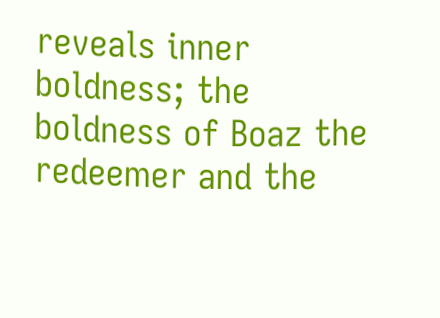reveals inner boldness; the boldness of Boaz the redeemer and the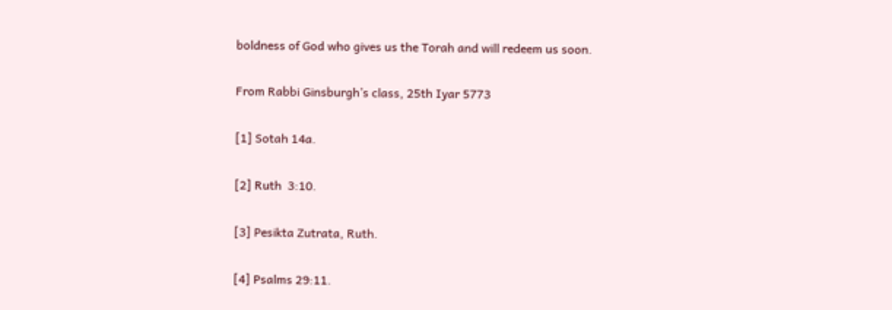boldness of God who gives us the Torah and will redeem us soon.

From Rabbi Ginsburgh’s class, 25th Iyar 5773

[1] Sotah 14a.

[2] Ruth  3:10.

[3] Pesikta Zutrata, Ruth.

[4] Psalms 29:11.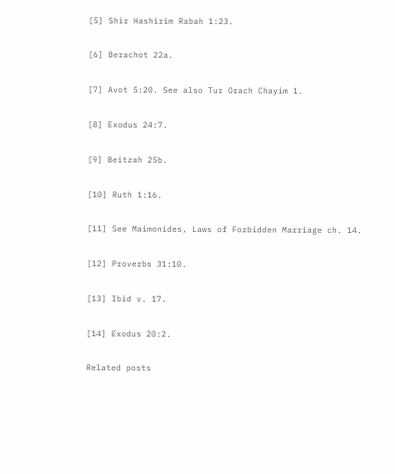[5] Shir Hashirim Rabah 1:23.

[6] Berachot 22a.

[7] Avot 5:20. See also Tur Orach Chayim 1.

[8] Exodus 24:7.

[9] Beitzah 25b.

[10] Ruth 1:16.

[11] See Maimonides, Laws of Forbidden Marriage ch. 14.

[12] Proverbs 31:10.

[13] Ibid v. 17.

[14] Exodus 20:2.

Related posts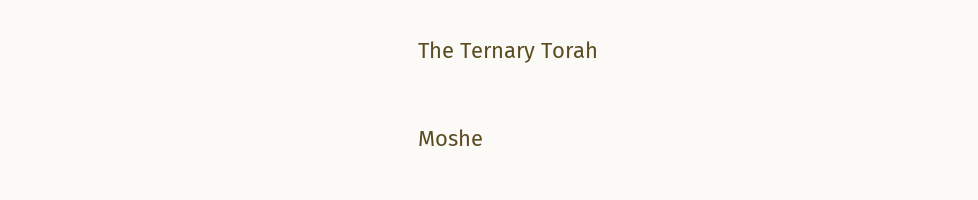The Ternary Torah

Moshe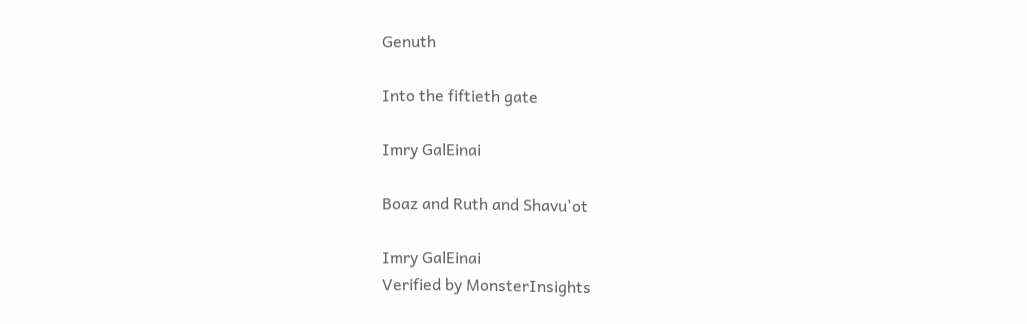Genuth

Into the fiftieth gate

Imry GalEinai

Boaz and Ruth and Shavu'ot

Imry GalEinai
Verified by MonsterInsights